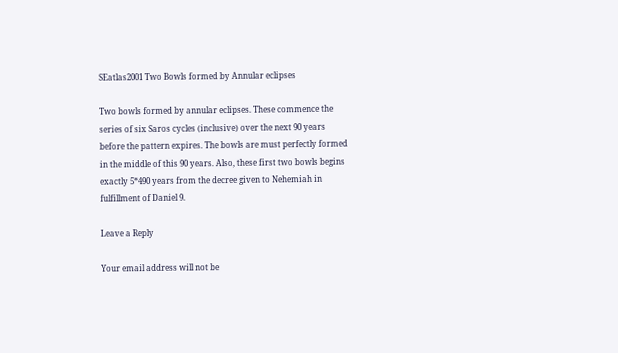SEatlas2001 Two Bowls formed by Annular eclipses

Two bowls formed by annular eclipses. These commence the series of six Saros cycles (inclusive) over the next 90 years before the pattern expires. The bowls are must perfectly formed in the middle of this 90 years. Also, these first two bowls begins exactly 5*490 years from the decree given to Nehemiah in fulfillment of Daniel 9.

Leave a Reply

Your email address will not be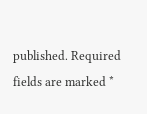published. Required fields are marked *